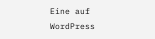Eine auf WordPress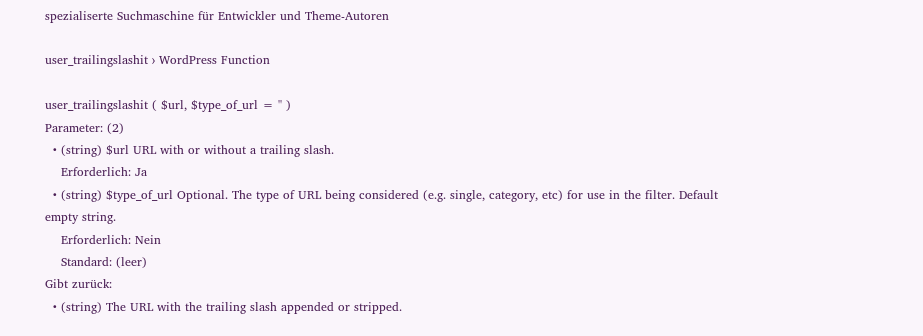spezialiserte Suchmaschine für Entwickler und Theme-Autoren

user_trailingslashit › WordPress Function

user_trailingslashit ( $url, $type_of_url = '' )
Parameter: (2)
  • (string) $url URL with or without a trailing slash.
    Erforderlich: Ja
  • (string) $type_of_url Optional. The type of URL being considered (e.g. single, category, etc) for use in the filter. Default empty string.
    Erforderlich: Nein
    Standard: (leer)
Gibt zurück:
  • (string) The URL with the trailing slash appended or stripped.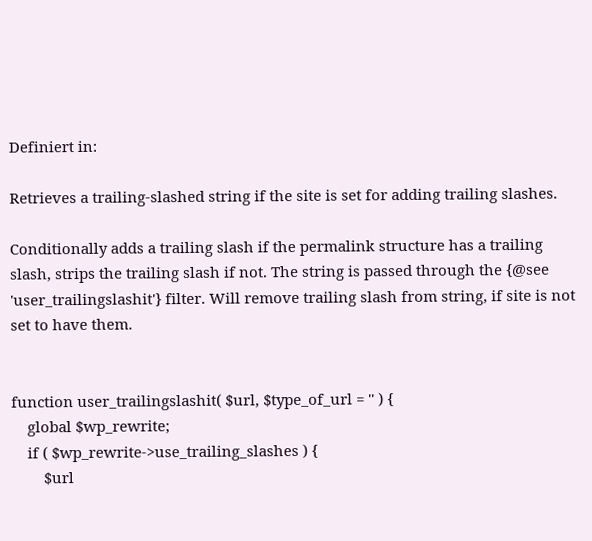Definiert in:

Retrieves a trailing-slashed string if the site is set for adding trailing slashes.

Conditionally adds a trailing slash if the permalink structure has a trailing slash, strips the trailing slash if not. The string is passed through the {@see 'user_trailingslashit'} filter. Will remove trailing slash from string, if site is not set to have them.


function user_trailingslashit( $url, $type_of_url = '' ) {
    global $wp_rewrite;
    if ( $wp_rewrite->use_trailing_slashes ) {
        $url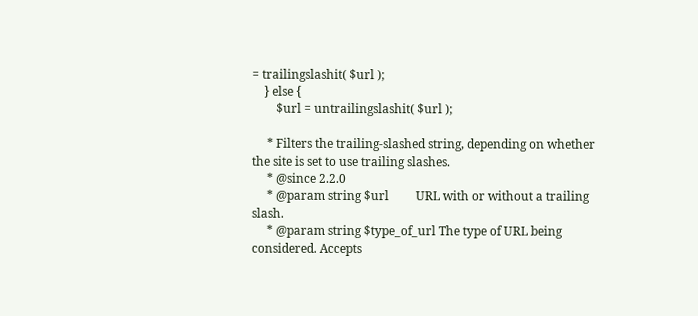= trailingslashit( $url );
    } else {
        $url = untrailingslashit( $url );

     * Filters the trailing-slashed string, depending on whether the site is set to use trailing slashes.
     * @since 2.2.0
     * @param string $url         URL with or without a trailing slash.
     * @param string $type_of_url The type of URL being considered. Accepts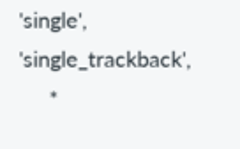'single', 'single_trackback',
     *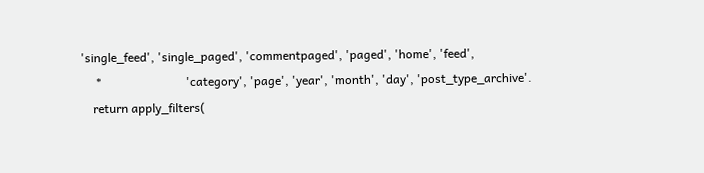'single_feed', 'single_paged', 'commentpaged', 'paged', 'home', 'feed',
     *                            'category', 'page', 'year', 'month', 'day', 'post_type_archive'.
    return apply_filters(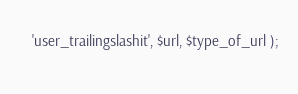'user_trailingslashit', $url, $type_of_url );